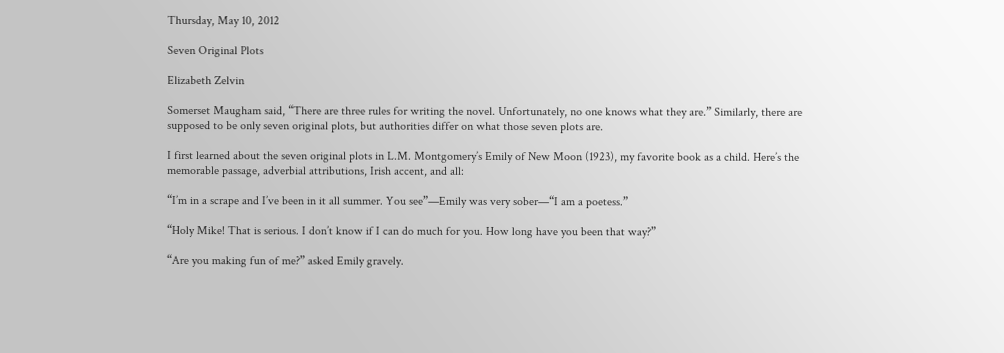Thursday, May 10, 2012

Seven Original Plots

Elizabeth Zelvin

Somerset Maugham said, “There are three rules for writing the novel. Unfortunately, no one knows what they are.” Similarly, there are supposed to be only seven original plots, but authorities differ on what those seven plots are.

I first learned about the seven original plots in L.M. Montgomery’s Emily of New Moon (1923), my favorite book as a child. Here’s the memorable passage, adverbial attributions, Irish accent, and all:

“I’m in a scrape and I’ve been in it all summer. You see”—Emily was very sober—“I am a poetess.”

“Holy Mike! That is serious. I don’t know if I can do much for you. How long have you been that way?”

“Are you making fun of me?” asked Emily gravely.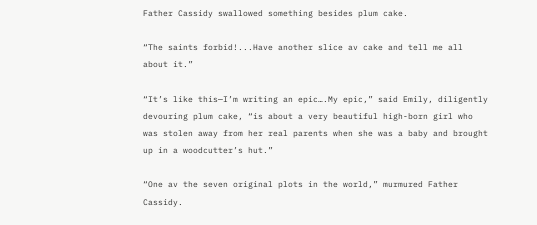Father Cassidy swallowed something besides plum cake.

“The saints forbid!...Have another slice av cake and tell me all about it.”

“It’s like this—I’m writing an epic….My epic,” said Emily, diligently devouring plum cake, “is about a very beautiful high-born girl who was stolen away from her real parents when she was a baby and brought up in a woodcutter’s hut.”

“One av the seven original plots in the world,” murmured Father Cassidy.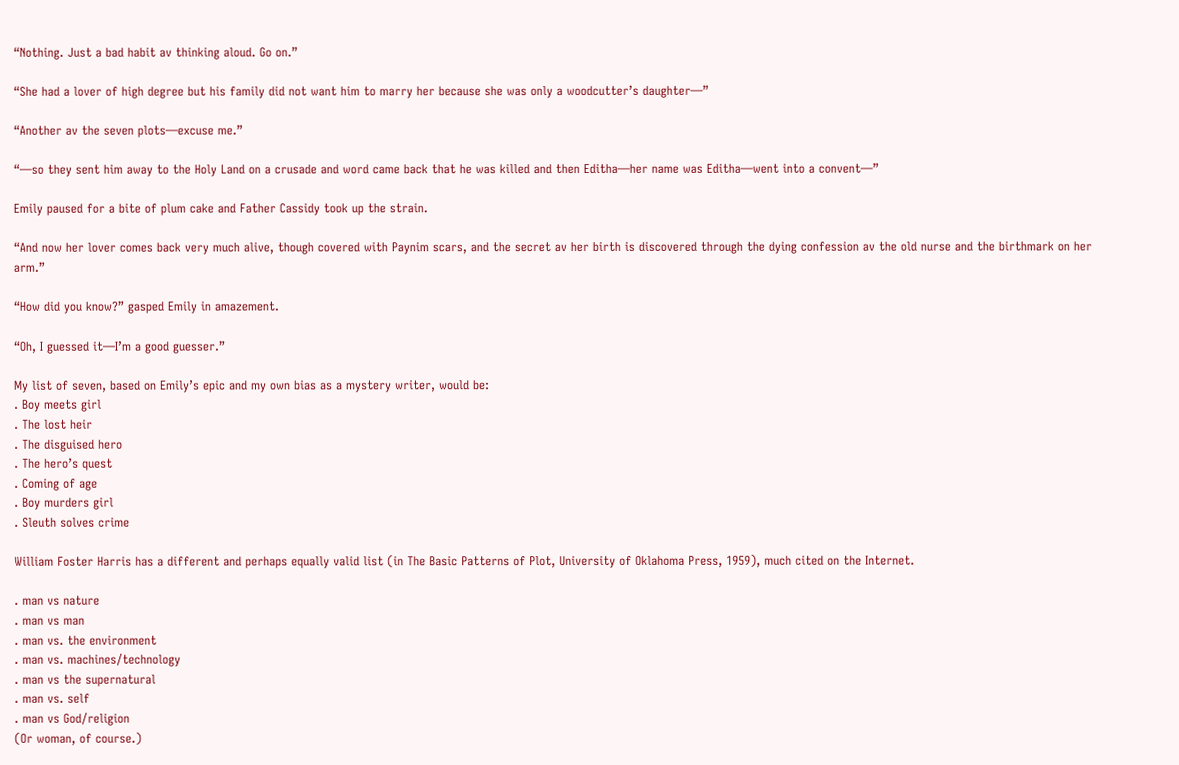“Nothing. Just a bad habit av thinking aloud. Go on.”

“She had a lover of high degree but his family did not want him to marry her because she was only a woodcutter’s daughter—”

“Another av the seven plots—excuse me.”

“—so they sent him away to the Holy Land on a crusade and word came back that he was killed and then Editha—her name was Editha—went into a convent—”

Emily paused for a bite of plum cake and Father Cassidy took up the strain.

“And now her lover comes back very much alive, though covered with Paynim scars, and the secret av her birth is discovered through the dying confession av the old nurse and the birthmark on her arm.”

“How did you know?” gasped Emily in amazement.

“Oh, I guessed it—I’m a good guesser.”

My list of seven, based on Emily’s epic and my own bias as a mystery writer, would be:
. Boy meets girl
. The lost heir
. The disguised hero
. The hero’s quest
. Coming of age
. Boy murders girl
. Sleuth solves crime

William Foster Harris has a different and perhaps equally valid list (in The Basic Patterns of Plot, University of Oklahoma Press, 1959), much cited on the Internet.

. man vs nature
. man vs man
. man vs. the environment
. man vs. machines/technology
. man vs the supernatural
. man vs. self
. man vs God/religion
(Or woman, of course.)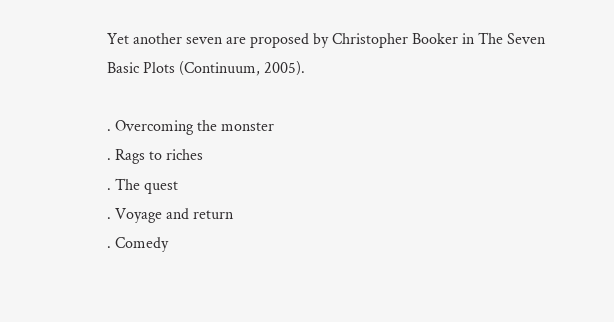Yet another seven are proposed by Christopher Booker in The Seven Basic Plots (Continuum, 2005).

. Overcoming the monster
. Rags to riches
. The quest
. Voyage and return
. Comedy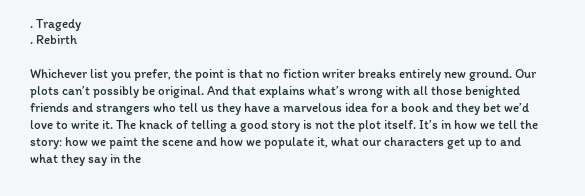. Tragedy
. Rebirth

Whichever list you prefer, the point is that no fiction writer breaks entirely new ground. Our plots can’t possibly be original. And that explains what’s wrong with all those benighted friends and strangers who tell us they have a marvelous idea for a book and they bet we’d love to write it. The knack of telling a good story is not the plot itself. It’s in how we tell the story: how we paint the scene and how we populate it, what our characters get up to and what they say in the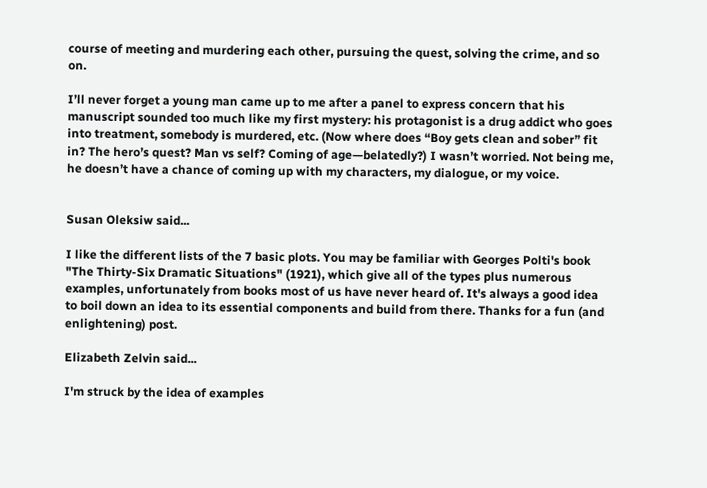course of meeting and murdering each other, pursuing the quest, solving the crime, and so on.

I’ll never forget a young man came up to me after a panel to express concern that his manuscript sounded too much like my first mystery: his protagonist is a drug addict who goes into treatment, somebody is murdered, etc. (Now where does “Boy gets clean and sober” fit in? The hero’s quest? Man vs self? Coming of age—belatedly?) I wasn’t worried. Not being me, he doesn’t have a chance of coming up with my characters, my dialogue, or my voice.


Susan Oleksiw said...

I like the different lists of the 7 basic plots. You may be familiar with Georges Polti's book "The Thirty-Six Dramatic Situations" (1921), which give all of the types plus numerous examples, unfortunately from books most of us have never heard of. It's always a good idea to boil down an idea to its essential components and build from there. Thanks for a fun (and enlightening) post.

Elizabeth Zelvin said...

I'm struck by the idea of examples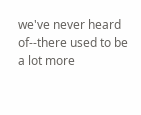we've never heard of--there used to be a lot more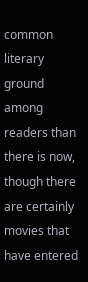common literary ground among readers than there is now, though there are certainly movies that have entered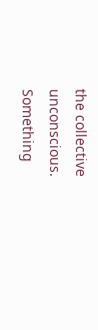the collective unconscious. Something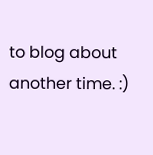to blog about another time. :)